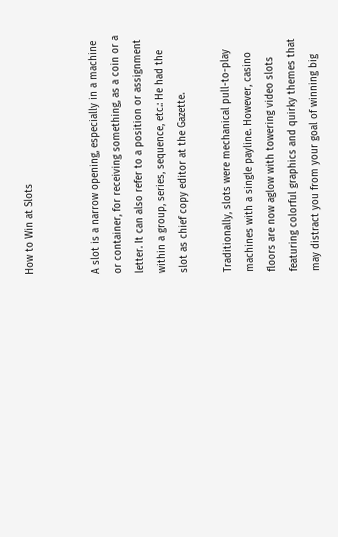How to Win at Slots


A slot is a narrow opening, especially in a machine or container, for receiving something, as a coin or a letter. It can also refer to a position or assignment within a group, series, sequence, etc.: He had the slot as chief copy editor at the Gazette.

Traditionally, slots were mechanical pull-to-play machines with a single payline. However, casino floors are now aglow with towering video slots featuring colorful graphics and quirky themes that may distract you from your goal of winning big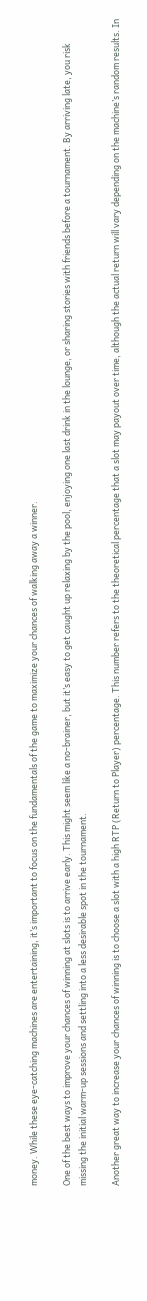money. While these eye-catching machines are entertaining, it’s important to focus on the fundamentals of the game to maximize your chances of walking away a winner.

One of the best ways to improve your chances of winning at slots is to arrive early. This might seem like a no-brainer, but it’s easy to get caught up relaxing by the pool, enjoying one last drink in the lounge, or sharing stories with friends before a tournament. By arriving late, you risk missing the initial warm-up sessions and settling into a less desirable spot in the tournament.

Another great way to increase your chances of winning is to choose a slot with a high RTP (Return to Player) percentage. This number refers to the theoretical percentage that a slot may payout over time, although the actual return will vary depending on the machine’s random results. In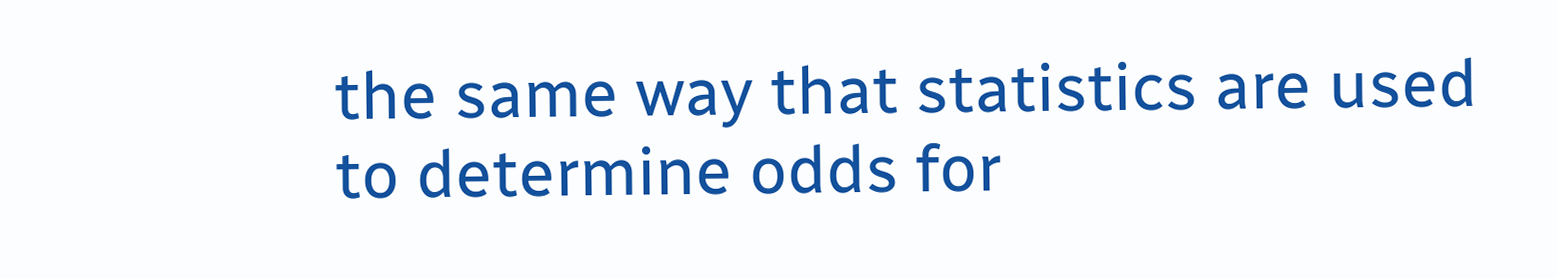the same way that statistics are used to determine odds for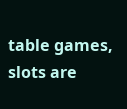table games, slots are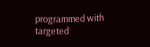programmed with targeted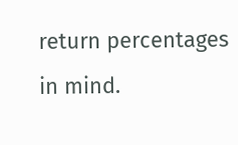return percentages in mind.